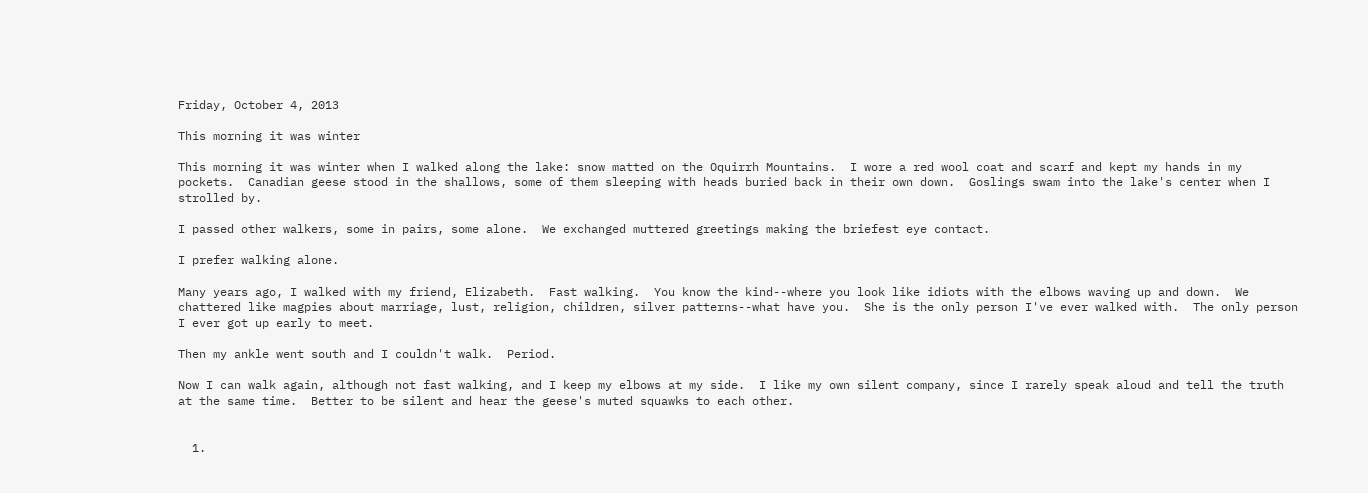Friday, October 4, 2013

This morning it was winter

This morning it was winter when I walked along the lake: snow matted on the Oquirrh Mountains.  I wore a red wool coat and scarf and kept my hands in my pockets.  Canadian geese stood in the shallows, some of them sleeping with heads buried back in their own down.  Goslings swam into the lake's center when I strolled by.

I passed other walkers, some in pairs, some alone.  We exchanged muttered greetings making the briefest eye contact.

I prefer walking alone.

Many years ago, I walked with my friend, Elizabeth.  Fast walking.  You know the kind--where you look like idiots with the elbows waving up and down.  We chattered like magpies about marriage, lust, religion, children, silver patterns--what have you.  She is the only person I've ever walked with.  The only person I ever got up early to meet.

Then my ankle went south and I couldn't walk.  Period.

Now I can walk again, although not fast walking, and I keep my elbows at my side.  I like my own silent company, since I rarely speak aloud and tell the truth at the same time.  Better to be silent and hear the geese's muted squawks to each other.


  1.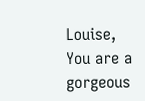Louise, You are a gorgeous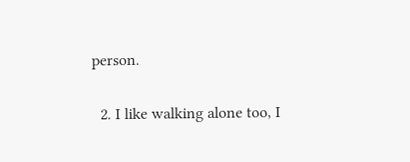person.

  2. I like walking alone too, I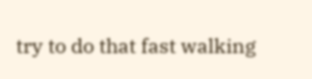try to do that fast walking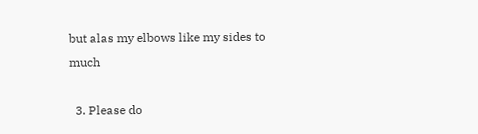but alas my elbows like my sides to much

  3. Please do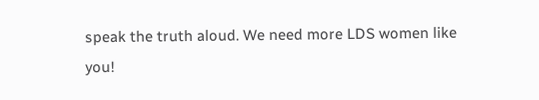speak the truth aloud. We need more LDS women like you!